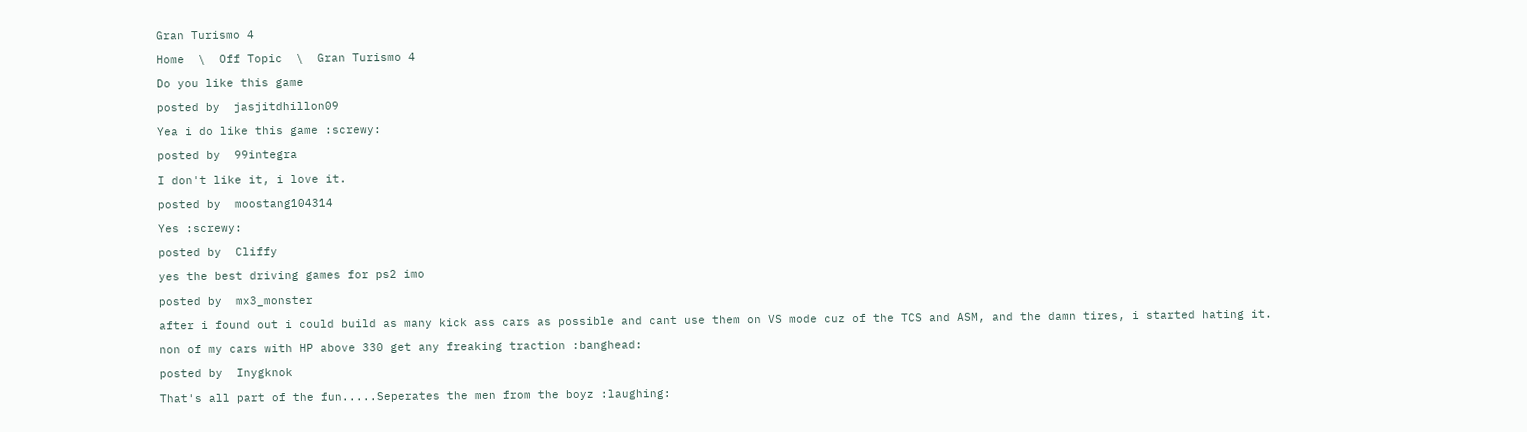Gran Turismo 4

Home  \  Off Topic  \  Gran Turismo 4

Do you like this game

posted by  jasjitdhillon09

Yea i do like this game :screwy:

posted by  99integra

I don't like it, i love it.

posted by  moostang104314

Yes :screwy:

posted by  Cliffy

yes the best driving games for ps2 imo

posted by  mx3_monster

after i found out i could build as many kick ass cars as possible and cant use them on VS mode cuz of the TCS and ASM, and the damn tires, i started hating it.

non of my cars with HP above 330 get any freaking traction :banghead:

posted by  Inygknok

That's all part of the fun.....Seperates the men from the boyz :laughing: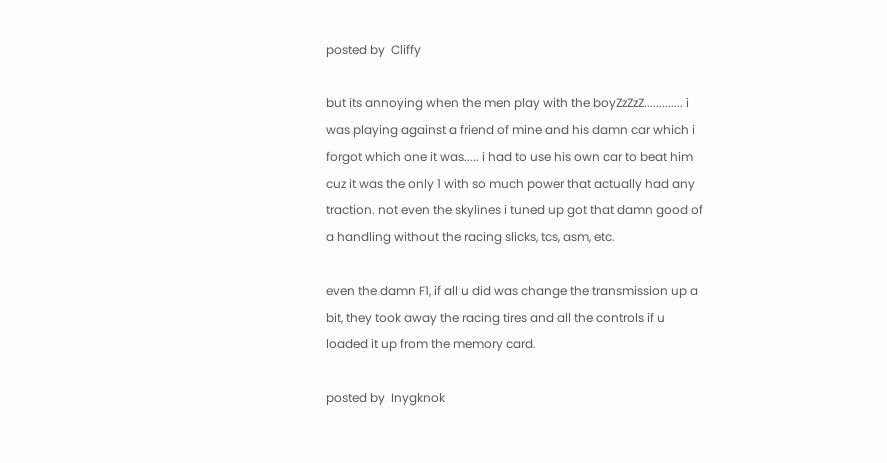posted by  Cliffy

but its annoying when the men play with the boyZzZzZ............. i was playing against a friend of mine and his damn car which i forgot which one it was..... i had to use his own car to beat him cuz it was the only 1 with so much power that actually had any traction. not even the skylines i tuned up got that damn good of a handling without the racing slicks, tcs, asm, etc.

even the damn F1, if all u did was change the transmission up a bit, they took away the racing tires and all the controls if u loaded it up from the memory card.

posted by  Inygknok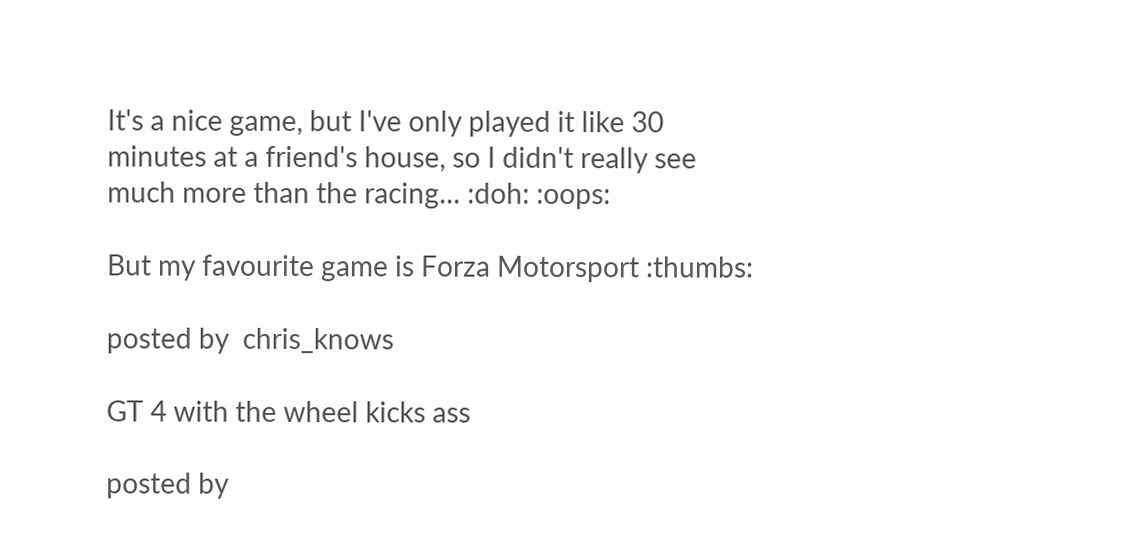It's a nice game, but I've only played it like 30 minutes at a friend's house, so I didn't really see much more than the racing... :doh: :oops:

But my favourite game is Forza Motorsport :thumbs:

posted by  chris_knows

GT 4 with the wheel kicks ass

posted by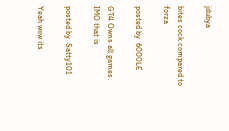jdubya

bites cock compared to forza

posted by  6000LE

GT4 Owns all games. IMO that is

posted by  Satty101

Yeah wow its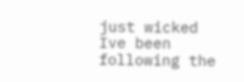just wicked Ive been following the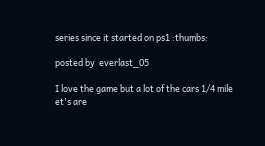series since it started on ps1 :thumbs:

posted by  everlast_05

I love the game but a lot of the cars 1/4 mile et's are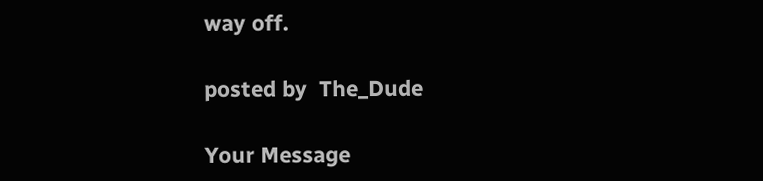way off.

posted by  The_Dude

Your Message